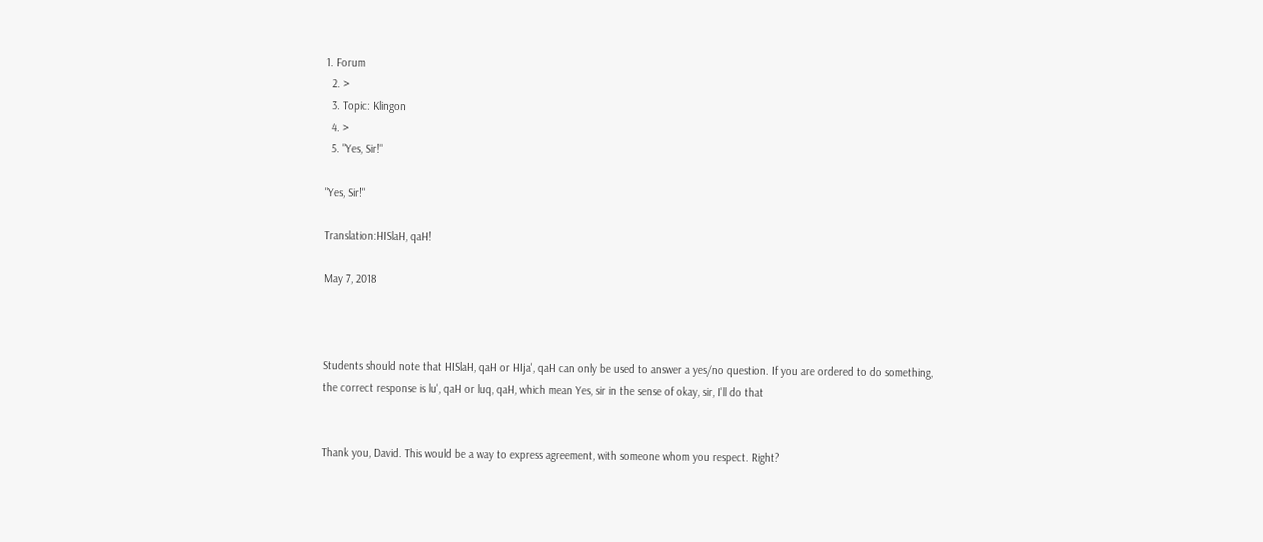1. Forum
  2. >
  3. Topic: Klingon
  4. >
  5. "Yes, Sir!"

"Yes, Sir!"

Translation:HISlaH, qaH!

May 7, 2018



Students should note that HISlaH, qaH or HIja', qaH can only be used to answer a yes/no question. If you are ordered to do something, the correct response is lu', qaH or luq, qaH, which mean Yes, sir in the sense of okay, sir, I'll do that


Thank you, David. This would be a way to express agreement, with someone whom you respect. Right?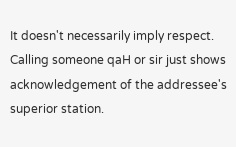It doesn't necessarily imply respect. Calling someone qaH or sir just shows acknowledgement of the addressee's superior station.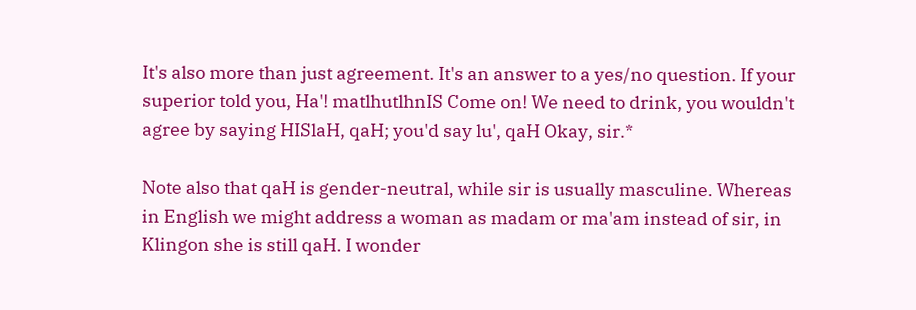It's also more than just agreement. It's an answer to a yes/no question. If your superior told you, Ha'! matlhutlhnIS Come on! We need to drink, you wouldn't agree by saying HISlaH, qaH; you'd say lu', qaH Okay, sir.*

Note also that qaH is gender-neutral, while sir is usually masculine. Whereas in English we might address a woman as madam or ma'am instead of sir, in Klingon she is still qaH. I wonder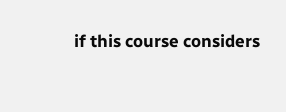if this course considers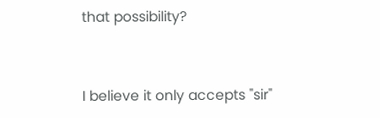that possibility?


I believe it only accepts "sir"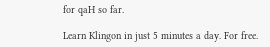for qaH so far.

Learn Klingon in just 5 minutes a day. For free.